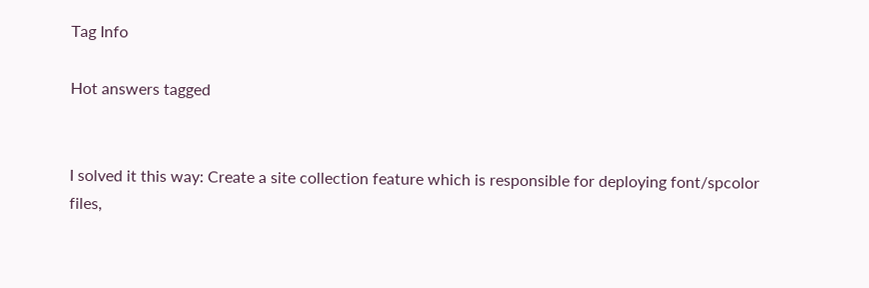Tag Info

Hot answers tagged


I solved it this way: Create a site collection feature which is responsible for deploying font/spcolor files,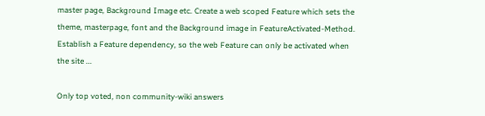master page, Background Image etc. Create a web scoped Feature which sets the theme, masterpage, font and the Background image in FeatureActivated-Method. Establish a Feature dependency, so the web Feature can only be activated when the site ...

Only top voted, non community-wiki answers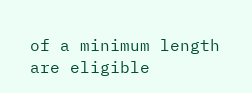of a minimum length are eligible